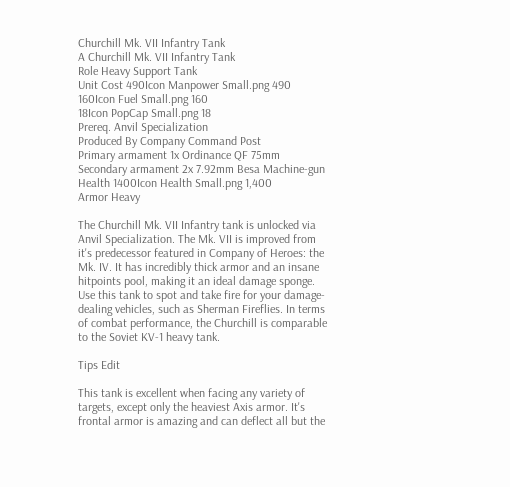Churchill Mk. VII Infantry Tank
A Churchill Mk. VII Infantry Tank
Role Heavy Support Tank
Unit Cost 490Icon Manpower Small.png 490
160Icon Fuel Small.png 160
18Icon PopCap Small.png 18
Prereq. Anvil Specialization
Produced By Company Command Post
Primary armament 1x Ordinance QF 75mm
Secondary armament 2x 7.92mm Besa Machine-gun
Health 1400Icon Health Small.png 1,400
Armor Heavy

The Churchill Mk. VII Infantry tank is unlocked via Anvil Specialization. The Mk. VII is improved from it's predecessor featured in Company of Heroes: the Mk. IV. It has incredibly thick armor and an insane hitpoints pool, making it an ideal damage sponge. Use this tank to spot and take fire for your damage-dealing vehicles, such as Sherman Fireflies. In terms of combat performance, the Churchill is comparable to the Soviet KV-1 heavy tank.

Tips Edit

This tank is excellent when facing any variety of targets, except only the heaviest Axis armor. It's frontal armor is amazing and can deflect all but the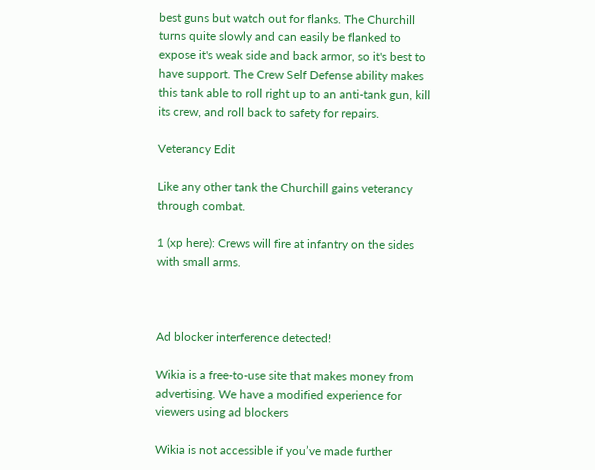best guns but watch out for flanks. The Churchill turns quite slowly and can easily be flanked to expose it's weak side and back armor, so it's best to have support. The Crew Self Defense ability makes this tank able to roll right up to an anti-tank gun, kill its crew, and roll back to safety for repairs.

Veterancy Edit

Like any other tank the Churchill gains veterancy through combat.

1 (xp here): Crews will fire at infantry on the sides with small arms.



Ad blocker interference detected!

Wikia is a free-to-use site that makes money from advertising. We have a modified experience for viewers using ad blockers

Wikia is not accessible if you’ve made further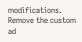modifications. Remove the custom ad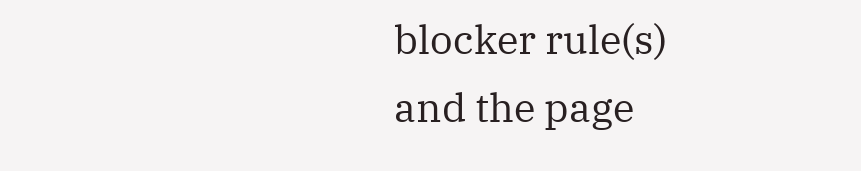blocker rule(s) and the page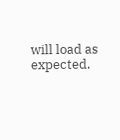will load as expected.